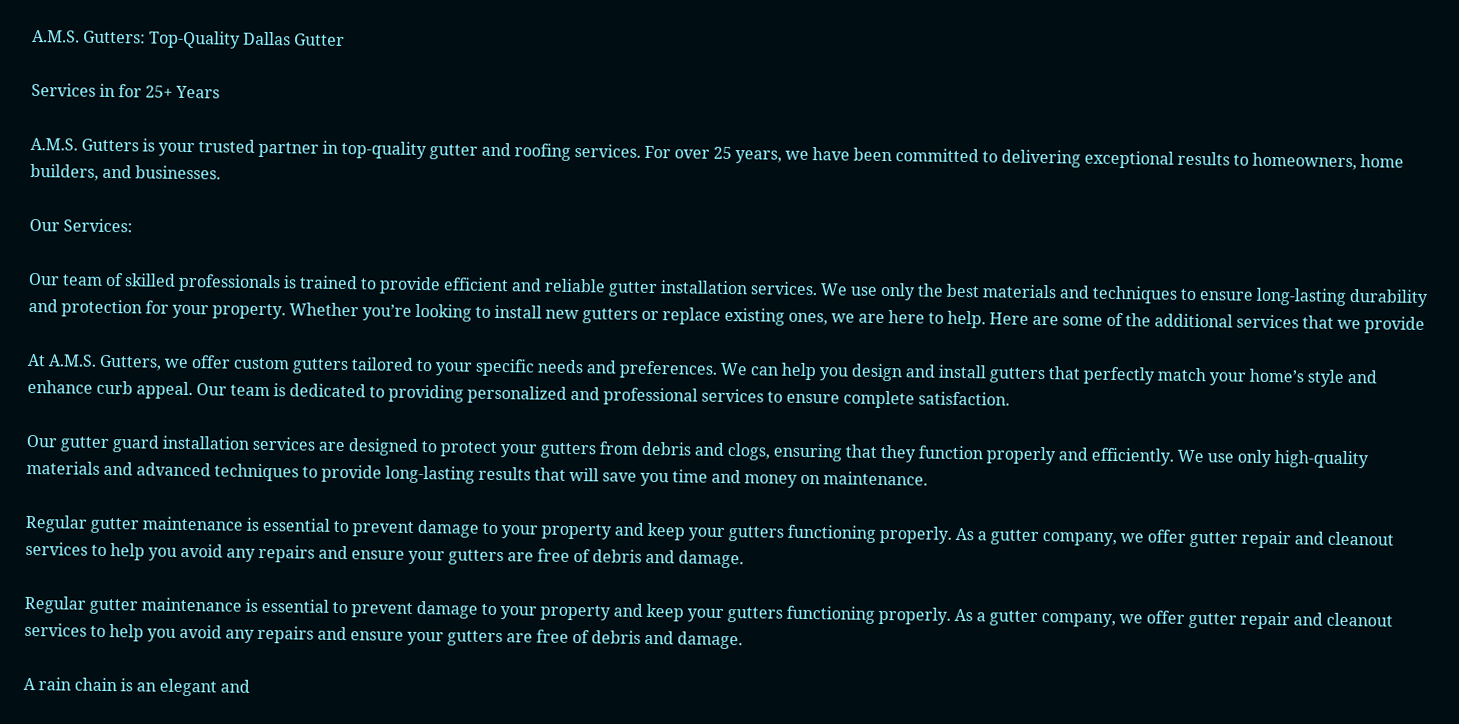A.M.S. Gutters: Top-Quality Dallas Gutter

Services in for 25+ Years

A.M.S. Gutters is your trusted partner in top-quality gutter and roofing services. For over 25 years, we have been committed to delivering exceptional results to homeowners, home builders, and businesses.

Our Services:

Our team of skilled professionals is trained to provide efficient and reliable gutter installation services. We use only the best materials and techniques to ensure long-lasting durability and protection for your property. Whether you’re looking to install new gutters or replace existing ones, we are here to help. Here are some of the additional services that we provide

At A.M.S. Gutters, we offer custom gutters tailored to your specific needs and preferences. We can help you design and install gutters that perfectly match your home’s style and enhance curb appeal. Our team is dedicated to providing personalized and professional services to ensure complete satisfaction.

Our gutter guard installation services are designed to protect your gutters from debris and clogs, ensuring that they function properly and efficiently. We use only high-quality materials and advanced techniques to provide long-lasting results that will save you time and money on maintenance.

Regular gutter maintenance is essential to prevent damage to your property and keep your gutters functioning properly. As a gutter company, we offer gutter repair and cleanout services to help you avoid any repairs and ensure your gutters are free of debris and damage.

Regular gutter maintenance is essential to prevent damage to your property and keep your gutters functioning properly. As a gutter company, we offer gutter repair and cleanout services to help you avoid any repairs and ensure your gutters are free of debris and damage.

A rain chain is an elegant and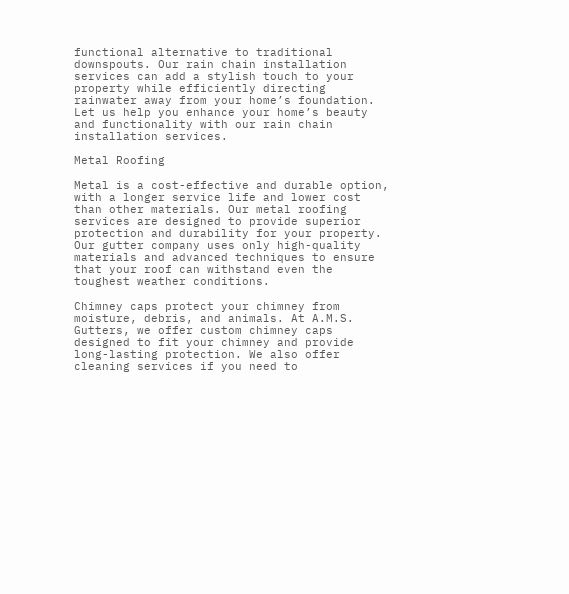functional alternative to traditional downspouts. Our rain chain installation services can add a stylish touch to your property while efficiently directing rainwater away from your home’s foundation. Let us help you enhance your home’s beauty and functionality with our rain chain installation services.

Metal Roofing

Metal is a cost-effective and durable option, with a longer service life and lower cost than other materials. Our metal roofing services are designed to provide superior protection and durability for your property. Our gutter company uses only high-quality materials and advanced techniques to ensure that your roof can withstand even the toughest weather conditions.

Chimney caps protect your chimney from moisture, debris, and animals. At A.M.S. Gutters, we offer custom chimney caps designed to fit your chimney and provide long-lasting protection. We also offer cleaning services if you need to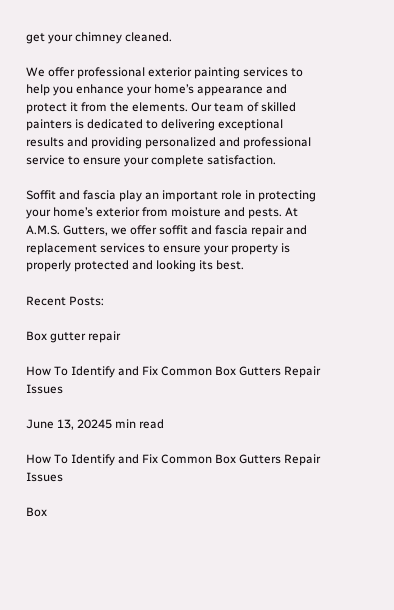get your chimney cleaned.

We offer professional exterior painting services to help you enhance your home’s appearance and protect it from the elements. Our team of skilled painters is dedicated to delivering exceptional results and providing personalized and professional service to ensure your complete satisfaction.

Soffit and fascia play an important role in protecting your home’s exterior from moisture and pests. At A.M.S. Gutters, we offer soffit and fascia repair and replacement services to ensure your property is properly protected and looking its best.

Recent Posts:

Box gutter repair

How To Identify and Fix Common Box Gutters Repair Issues

June 13, 20245 min read

How To Identify and Fix Common Box Gutters Repair Issues

Box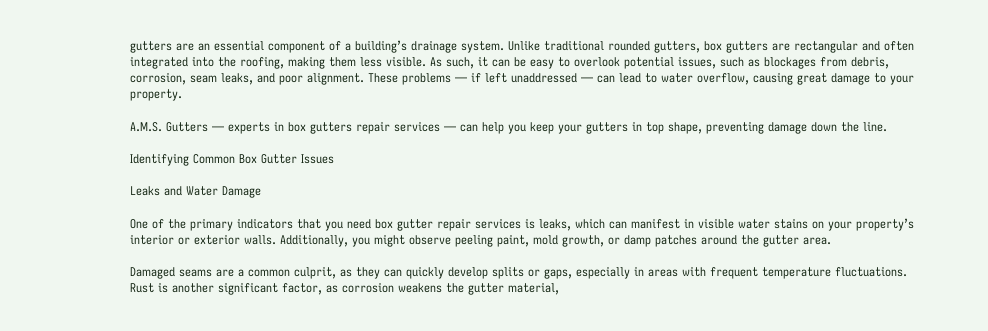gutters are an essential component of a building’s drainage system. Unlike traditional rounded gutters, box gutters are rectangular and often integrated into the roofing, making them less visible. As such, it can be easy to overlook potential issues, such as blockages from debris, corrosion, seam leaks, and poor alignment. These problems — if left unaddressed — can lead to water overflow, causing great damage to your property.

A.M.S. Gutters — experts in box gutters repair services — can help you keep your gutters in top shape, preventing damage down the line.

Identifying Common Box Gutter Issues

Leaks and Water Damage

One of the primary indicators that you need box gutter repair services is leaks, which can manifest in visible water stains on your property’s interior or exterior walls. Additionally, you might observe peeling paint, mold growth, or damp patches around the gutter area.

Damaged seams are a common culprit, as they can quickly develop splits or gaps, especially in areas with frequent temperature fluctuations. Rust is another significant factor, as corrosion weakens the gutter material,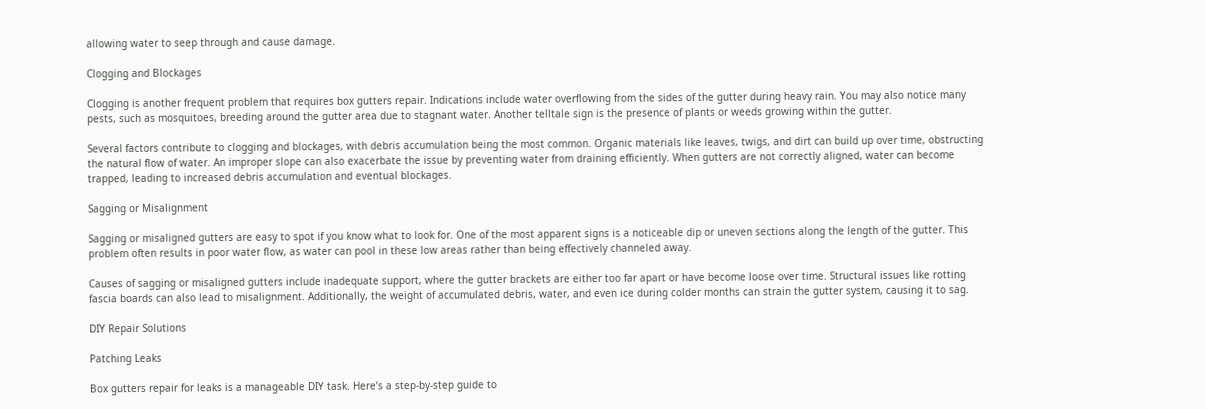allowing water to seep through and cause damage.

Clogging and Blockages

Clogging is another frequent problem that requires box gutters repair. Indications include water overflowing from the sides of the gutter during heavy rain. You may also notice many pests, such as mosquitoes, breeding around the gutter area due to stagnant water. Another telltale sign is the presence of plants or weeds growing within the gutter.

Several factors contribute to clogging and blockages, with debris accumulation being the most common. Organic materials like leaves, twigs, and dirt can build up over time, obstructing the natural flow of water. An improper slope can also exacerbate the issue by preventing water from draining efficiently. When gutters are not correctly aligned, water can become trapped, leading to increased debris accumulation and eventual blockages.

Sagging or Misalignment

Sagging or misaligned gutters are easy to spot if you know what to look for. One of the most apparent signs is a noticeable dip or uneven sections along the length of the gutter. This problem often results in poor water flow, as water can pool in these low areas rather than being effectively channeled away.

Causes of sagging or misaligned gutters include inadequate support, where the gutter brackets are either too far apart or have become loose over time. Structural issues like rotting fascia boards can also lead to misalignment. Additionally, the weight of accumulated debris, water, and even ice during colder months can strain the gutter system, causing it to sag.

DIY Repair Solutions

Patching Leaks

Box gutters repair for leaks is a manageable DIY task. Here’s a step-by-step guide to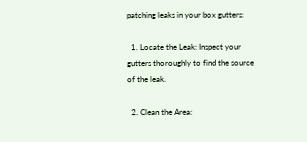patching leaks in your box gutters:

  1. Locate the Leak: Inspect your gutters thoroughly to find the source of the leak.

  2. Clean the Area: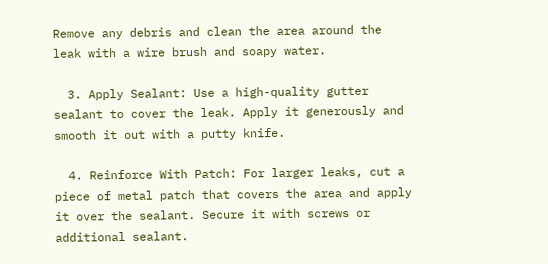Remove any debris and clean the area around the leak with a wire brush and soapy water.

  3. Apply Sealant: Use a high-quality gutter sealant to cover the leak. Apply it generously and smooth it out with a putty knife.

  4. Reinforce With Patch: For larger leaks, cut a piece of metal patch that covers the area and apply it over the sealant. Secure it with screws or additional sealant.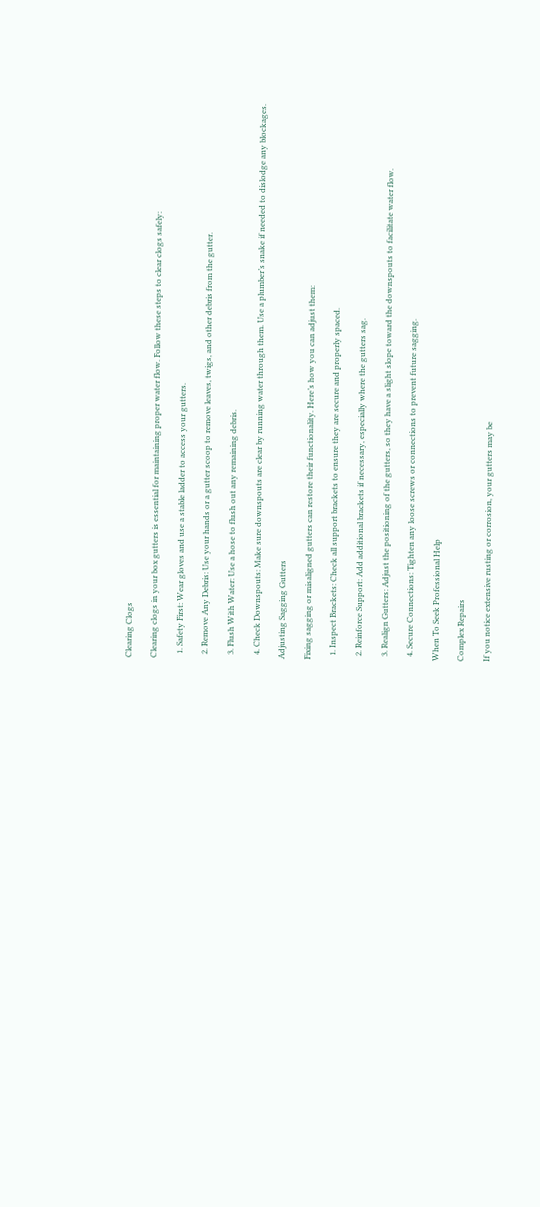Clearing Clogs

Clearing clogs in your box gutters is essential for maintaining proper water flow. Follow these steps to clear clogs safely:

  1. Safety First: Wear gloves and use a stable ladder to access your gutters.

  2. Remove Any Debris: Use your hands or a gutter scoop to remove leaves, twigs, and other debris from the gutter.

  3. Flush With Water: Use a hose to flush out any remaining debris.

  4. Check Downspouts: Make sure downspouts are clear by running water through them. Use a plumber’s snake if needed to dislodge any blockages.

Adjusting Sagging Gutters

Fixing sagging or misaligned gutters can restore their functionality. Here’s how you can adjust them:

  1. Inspect Brackets: Check all support brackets to ensure they are secure and properly spaced.

  2. Reinforce Support: Add additional brackets if necessary, especially where the gutters sag.

  3. Realign Gutters: Adjust the positioning of the gutters, so they have a slight slope toward the downspouts to facilitate water flow.

  4. Secure Connections: Tighten any loose screws or connections to prevent future sagging.

When To Seek Professional Help

Complex Repairs

If you notice extensive rusting or corrosion, your gutters may be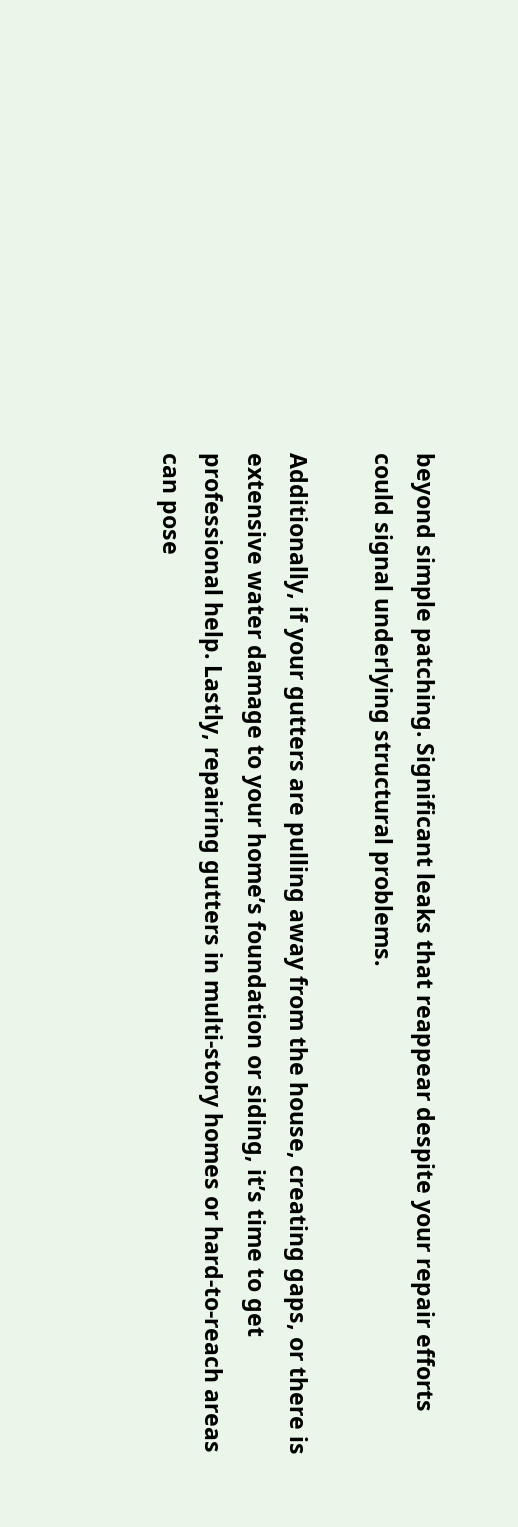beyond simple patching. Significant leaks that reappear despite your repair efforts could signal underlying structural problems.

Additionally, if your gutters are pulling away from the house, creating gaps, or there is extensive water damage to your home’s foundation or siding, it’s time to get professional help. Lastly, repairing gutters in multi-story homes or hard-to-reach areas can pose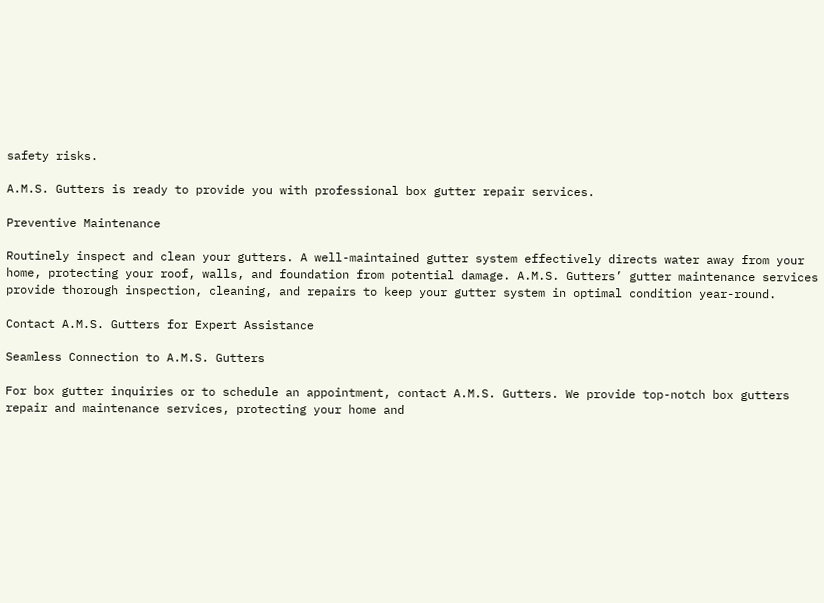safety risks.

A.M.S. Gutters is ready to provide you with professional box gutter repair services.

Preventive Maintenance

Routinely inspect and clean your gutters. A well-maintained gutter system effectively directs water away from your home, protecting your roof, walls, and foundation from potential damage. A.M.S. Gutters’ gutter maintenance services provide thorough inspection, cleaning, and repairs to keep your gutter system in optimal condition year-round.

Contact A.M.S. Gutters for Expert Assistance

Seamless Connection to A.M.S. Gutters

For box gutter inquiries or to schedule an appointment, contact A.M.S. Gutters. We provide top-notch box gutters repair and maintenance services, protecting your home and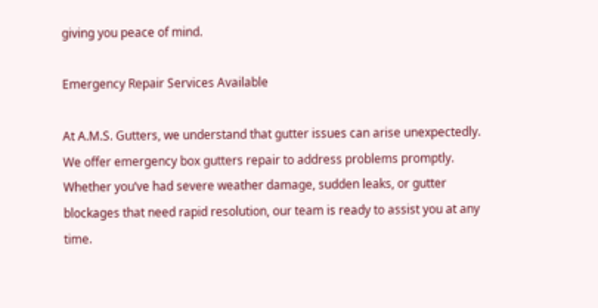giving you peace of mind.

Emergency Repair Services Available

At A.M.S. Gutters, we understand that gutter issues can arise unexpectedly. We offer emergency box gutters repair to address problems promptly. Whether you’ve had severe weather damage, sudden leaks, or gutter blockages that need rapid resolution, our team is ready to assist you at any time.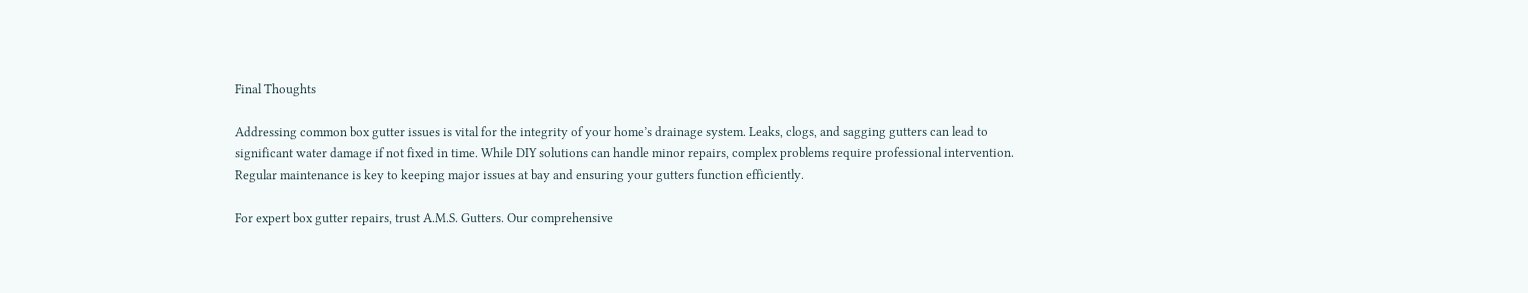Final Thoughts

Addressing common box gutter issues is vital for the integrity of your home’s drainage system. Leaks, clogs, and sagging gutters can lead to significant water damage if not fixed in time. While DIY solutions can handle minor repairs, complex problems require professional intervention. Regular maintenance is key to keeping major issues at bay and ensuring your gutters function efficiently.

For expert box gutter repairs, trust A.M.S. Gutters. Our comprehensive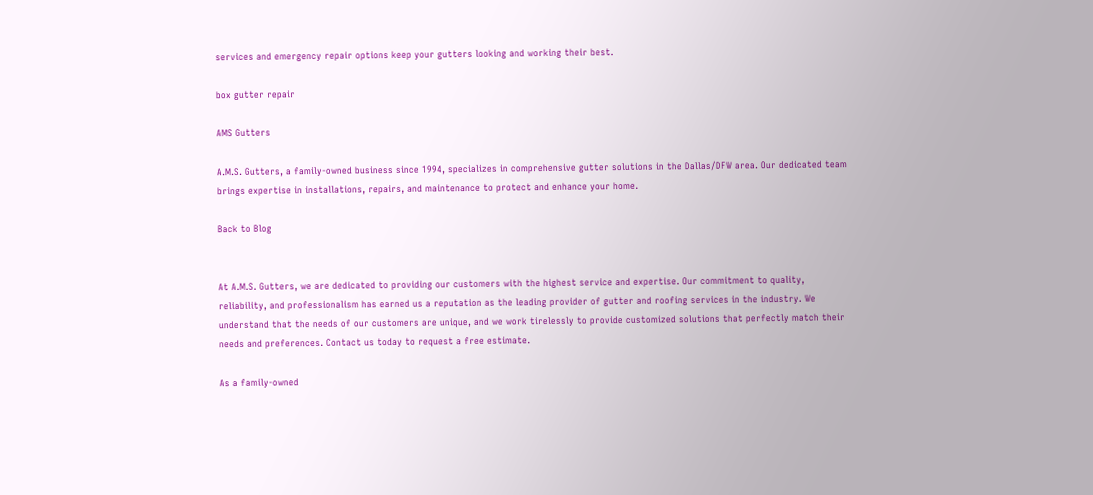services and emergency repair options keep your gutters looking and working their best.

box gutter repair

AMS Gutters

A.M.S. Gutters, a family-owned business since 1994, specializes in comprehensive gutter solutions in the Dallas/DFW area. Our dedicated team brings expertise in installations, repairs, and maintenance to protect and enhance your home.

Back to Blog


At A.M.S. Gutters, we are dedicated to providing our customers with the highest service and expertise. Our commitment to quality, reliability, and professionalism has earned us a reputation as the leading provider of gutter and roofing services in the industry. We understand that the needs of our customers are unique, and we work tirelessly to provide customized solutions that perfectly match their needs and preferences. Contact us today to request a free estimate.

As a family-owned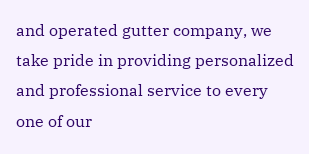and operated gutter company, we take pride in providing personalized and professional service to every one of our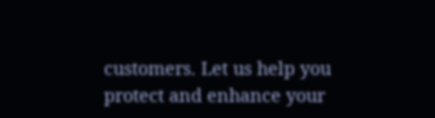customers. Let us help you protect and enhance your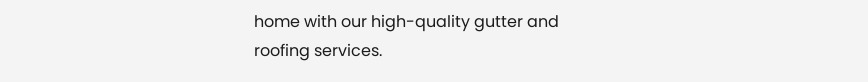home with our high-quality gutter and roofing services.